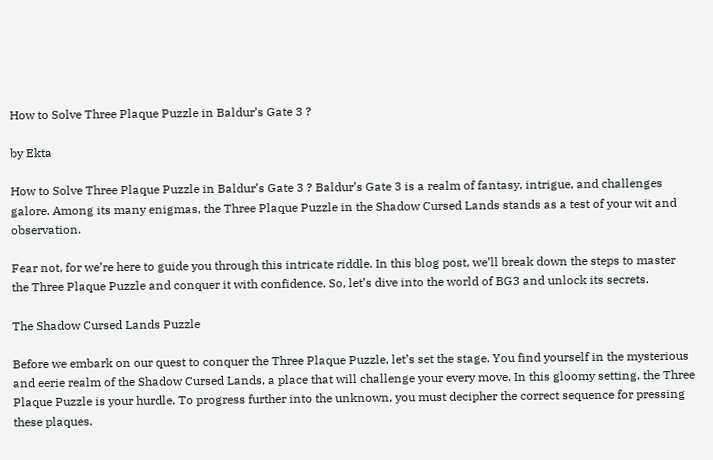How to Solve Three Plaque Puzzle in Baldur’s Gate 3 ?

by Ekta

How to Solve Three Plaque Puzzle in Baldur’s Gate 3 ? Baldur’s Gate 3 is a realm of fantasy, intrigue, and challenges galore. Among its many enigmas, the Three Plaque Puzzle in the Shadow Cursed Lands stands as a test of your wit and observation.

Fear not, for we’re here to guide you through this intricate riddle. In this blog post, we’ll break down the steps to master the Three Plaque Puzzle and conquer it with confidence. So, let’s dive into the world of BG3 and unlock its secrets.

The Shadow Cursed Lands Puzzle

Before we embark on our quest to conquer the Three Plaque Puzzle, let’s set the stage. You find yourself in the mysterious and eerie realm of the Shadow Cursed Lands, a place that will challenge your every move. In this gloomy setting, the Three Plaque Puzzle is your hurdle. To progress further into the unknown, you must decipher the correct sequence for pressing these plaques.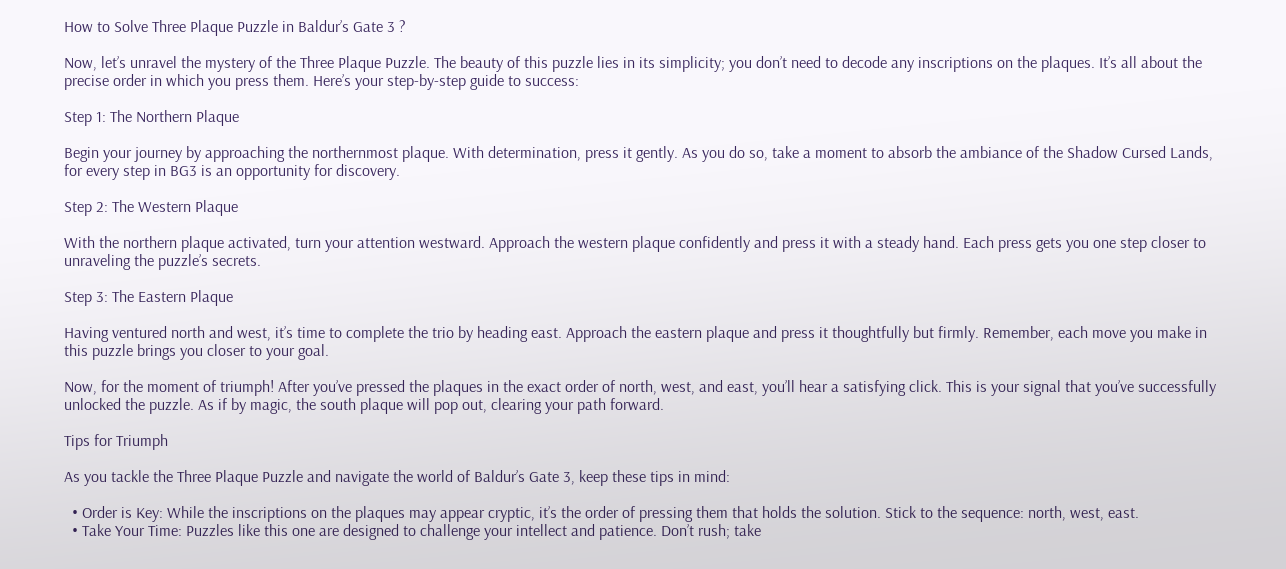How to Solve Three Plaque Puzzle in Baldur’s Gate 3 ?

Now, let’s unravel the mystery of the Three Plaque Puzzle. The beauty of this puzzle lies in its simplicity; you don’t need to decode any inscriptions on the plaques. It’s all about the precise order in which you press them. Here’s your step-by-step guide to success:

Step 1: The Northern Plaque

Begin your journey by approaching the northernmost plaque. With determination, press it gently. As you do so, take a moment to absorb the ambiance of the Shadow Cursed Lands, for every step in BG3 is an opportunity for discovery.

Step 2: The Western Plaque

With the northern plaque activated, turn your attention westward. Approach the western plaque confidently and press it with a steady hand. Each press gets you one step closer to unraveling the puzzle’s secrets.

Step 3: The Eastern Plaque

Having ventured north and west, it’s time to complete the trio by heading east. Approach the eastern plaque and press it thoughtfully but firmly. Remember, each move you make in this puzzle brings you closer to your goal.

Now, for the moment of triumph! After you’ve pressed the plaques in the exact order of north, west, and east, you’ll hear a satisfying click. This is your signal that you’ve successfully unlocked the puzzle. As if by magic, the south plaque will pop out, clearing your path forward.

Tips for Triumph

As you tackle the Three Plaque Puzzle and navigate the world of Baldur’s Gate 3, keep these tips in mind:

  • Order is Key: While the inscriptions on the plaques may appear cryptic, it’s the order of pressing them that holds the solution. Stick to the sequence: north, west, east.
  • Take Your Time: Puzzles like this one are designed to challenge your intellect and patience. Don’t rush; take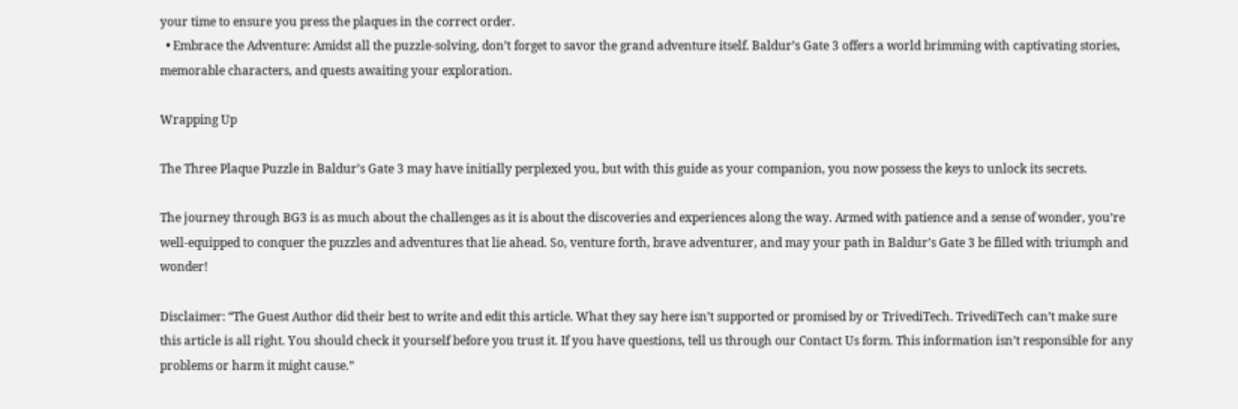your time to ensure you press the plaques in the correct order.
  • Embrace the Adventure: Amidst all the puzzle-solving, don’t forget to savor the grand adventure itself. Baldur’s Gate 3 offers a world brimming with captivating stories, memorable characters, and quests awaiting your exploration.

Wrapping Up

The Three Plaque Puzzle in Baldur’s Gate 3 may have initially perplexed you, but with this guide as your companion, you now possess the keys to unlock its secrets.

The journey through BG3 is as much about the challenges as it is about the discoveries and experiences along the way. Armed with patience and a sense of wonder, you’re well-equipped to conquer the puzzles and adventures that lie ahead. So, venture forth, brave adventurer, and may your path in Baldur’s Gate 3 be filled with triumph and wonder!

Disclaimer: “The Guest Author did their best to write and edit this article. What they say here isn’t supported or promised by or TrivediTech. TrivediTech can’t make sure this article is all right. You should check it yourself before you trust it. If you have questions, tell us through our Contact Us form. This information isn’t responsible for any problems or harm it might cause.”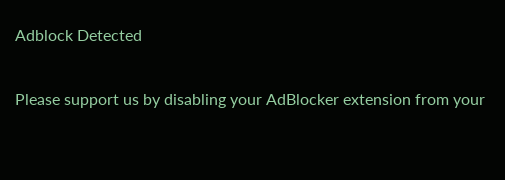Adblock Detected

Please support us by disabling your AdBlocker extension from your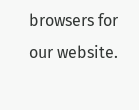browsers for our website.